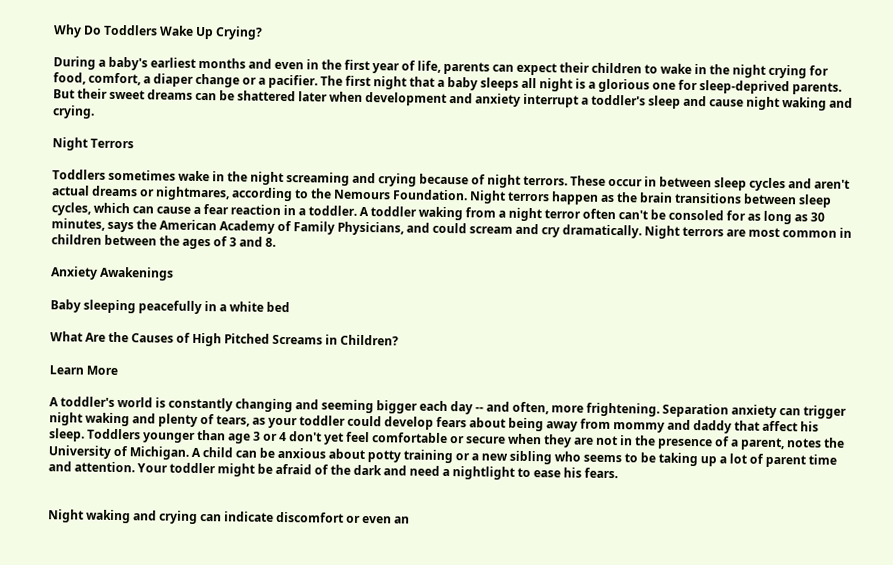Why Do Toddlers Wake Up Crying?

During a baby's earliest months and even in the first year of life, parents can expect their children to wake in the night crying for food, comfort, a diaper change or a pacifier. The first night that a baby sleeps all night is a glorious one for sleep-deprived parents. But their sweet dreams can be shattered later when development and anxiety interrupt a toddler's sleep and cause night waking and crying.

Night Terrors

Toddlers sometimes wake in the night screaming and crying because of night terrors. These occur in between sleep cycles and aren't actual dreams or nightmares, according to the Nemours Foundation. Night terrors happen as the brain transitions between sleep cycles, which can cause a fear reaction in a toddler. A toddler waking from a night terror often can't be consoled for as long as 30 minutes, says the American Academy of Family Physicians, and could scream and cry dramatically. Night terrors are most common in children between the ages of 3 and 8.

Anxiety Awakenings

Baby sleeping peacefully in a white bed

What Are the Causes of High Pitched Screams in Children?

Learn More

A toddler's world is constantly changing and seeming bigger each day -- and often, more frightening. Separation anxiety can trigger night waking and plenty of tears, as your toddler could develop fears about being away from mommy and daddy that affect his sleep. Toddlers younger than age 3 or 4 don't yet feel comfortable or secure when they are not in the presence of a parent, notes the University of Michigan. A child can be anxious about potty training or a new sibling who seems to be taking up a lot of parent time and attention. Your toddler might be afraid of the dark and need a nightlight to ease his fears.


Night waking and crying can indicate discomfort or even an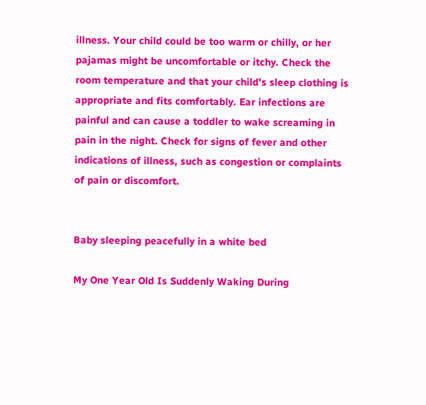illness. Your child could be too warm or chilly, or her pajamas might be uncomfortable or itchy. Check the room temperature and that your child's sleep clothing is appropriate and fits comfortably. Ear infections are painful and can cause a toddler to wake screaming in pain in the night. Check for signs of fever and other indications of illness, such as congestion or complaints of pain or discomfort.


Baby sleeping peacefully in a white bed

My One Year Old Is Suddenly Waking During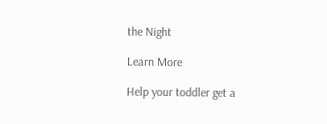the Night

Learn More

Help your toddler get a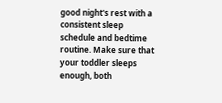good night's rest with a consistent sleep schedule and bedtime routine. Make sure that your toddler sleeps enough, both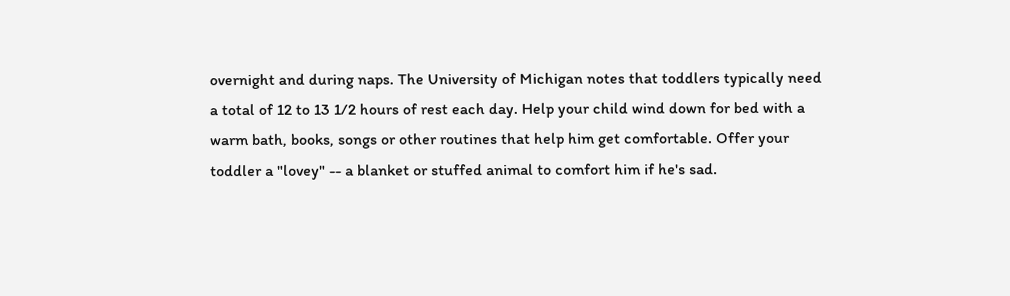overnight and during naps. The University of Michigan notes that toddlers typically need a total of 12 to 13 1/2 hours of rest each day. Help your child wind down for bed with a warm bath, books, songs or other routines that help him get comfortable. Offer your toddler a "lovey" -- a blanket or stuffed animal to comfort him if he's sad.